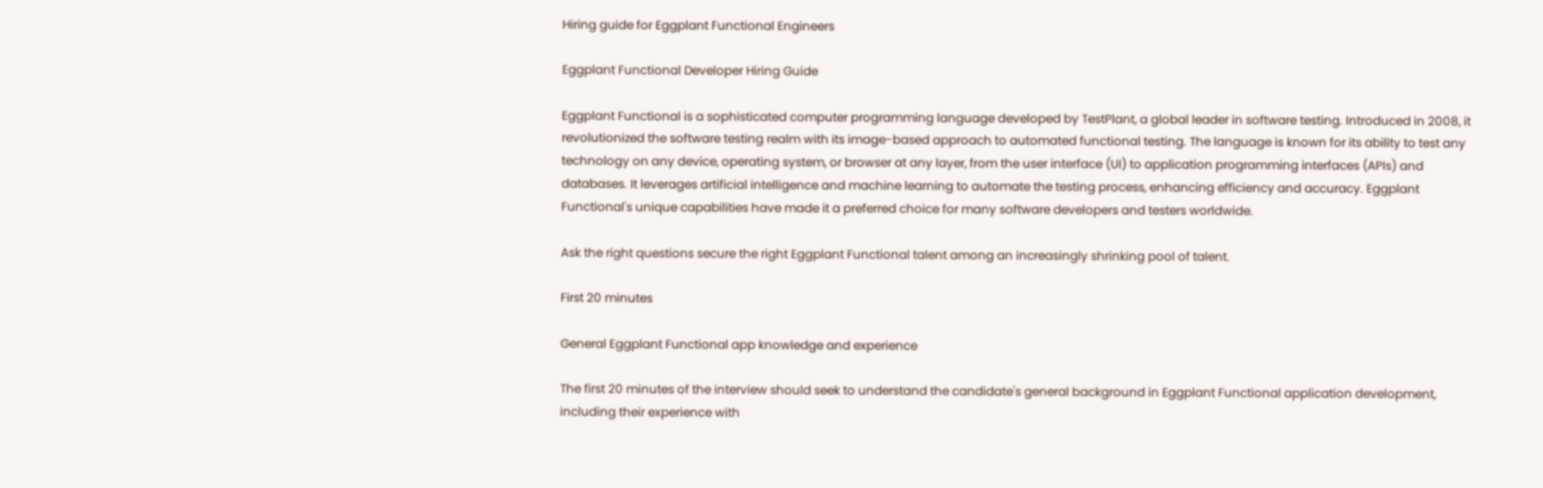Hiring guide for Eggplant Functional Engineers

Eggplant Functional Developer Hiring Guide

Eggplant Functional is a sophisticated computer programming language developed by TestPlant, a global leader in software testing. Introduced in 2008, it revolutionized the software testing realm with its image-based approach to automated functional testing. The language is known for its ability to test any technology on any device, operating system, or browser at any layer, from the user interface (UI) to application programming interfaces (APIs) and databases. It leverages artificial intelligence and machine learning to automate the testing process, enhancing efficiency and accuracy. Eggplant Functional's unique capabilities have made it a preferred choice for many software developers and testers worldwide.

Ask the right questions secure the right Eggplant Functional talent among an increasingly shrinking pool of talent.

First 20 minutes

General Eggplant Functional app knowledge and experience

The first 20 minutes of the interview should seek to understand the candidate's general background in Eggplant Functional application development, including their experience with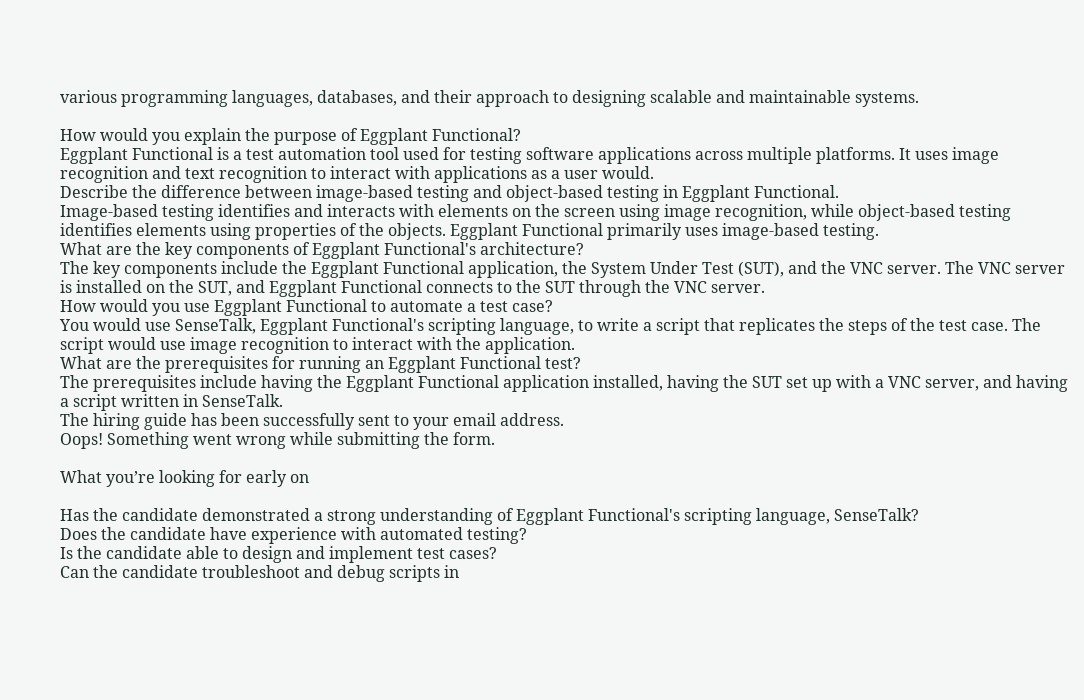various programming languages, databases, and their approach to designing scalable and maintainable systems.

How would you explain the purpose of Eggplant Functional?
Eggplant Functional is a test automation tool used for testing software applications across multiple platforms. It uses image recognition and text recognition to interact with applications as a user would.
Describe the difference between image-based testing and object-based testing in Eggplant Functional.
Image-based testing identifies and interacts with elements on the screen using image recognition, while object-based testing identifies elements using properties of the objects. Eggplant Functional primarily uses image-based testing.
What are the key components of Eggplant Functional's architecture?
The key components include the Eggplant Functional application, the System Under Test (SUT), and the VNC server. The VNC server is installed on the SUT, and Eggplant Functional connects to the SUT through the VNC server.
How would you use Eggplant Functional to automate a test case?
You would use SenseTalk, Eggplant Functional's scripting language, to write a script that replicates the steps of the test case. The script would use image recognition to interact with the application.
What are the prerequisites for running an Eggplant Functional test?
The prerequisites include having the Eggplant Functional application installed, having the SUT set up with a VNC server, and having a script written in SenseTalk.
The hiring guide has been successfully sent to your email address.
Oops! Something went wrong while submitting the form.

What you’re looking for early on

Has the candidate demonstrated a strong understanding of Eggplant Functional's scripting language, SenseTalk?
Does the candidate have experience with automated testing?
Is the candidate able to design and implement test cases?
Can the candidate troubleshoot and debug scripts in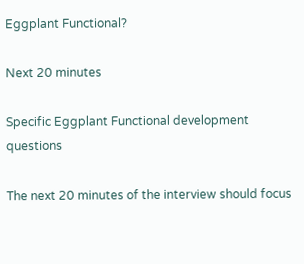Eggplant Functional?

Next 20 minutes

Specific Eggplant Functional development questions

The next 20 minutes of the interview should focus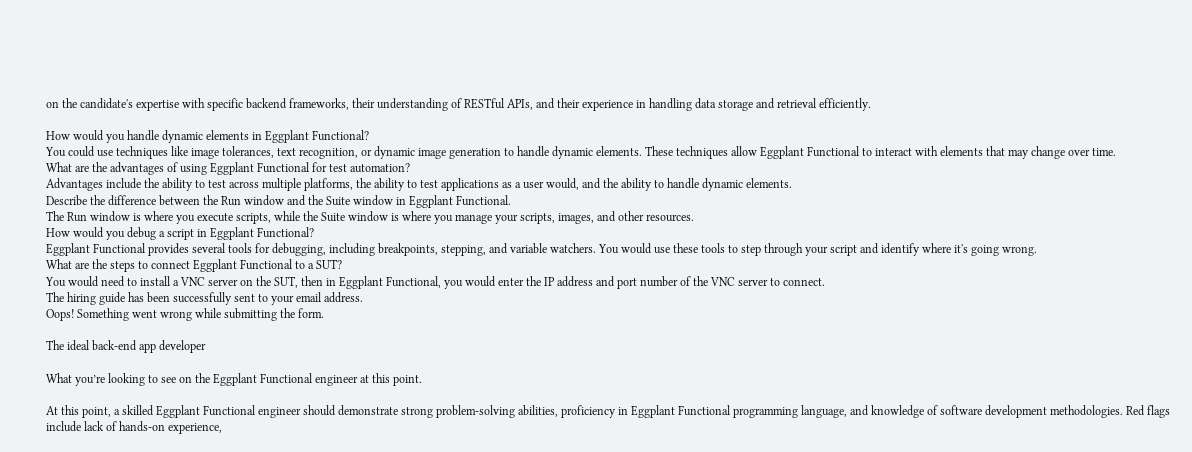on the candidate's expertise with specific backend frameworks, their understanding of RESTful APIs, and their experience in handling data storage and retrieval efficiently.

How would you handle dynamic elements in Eggplant Functional?
You could use techniques like image tolerances, text recognition, or dynamic image generation to handle dynamic elements. These techniques allow Eggplant Functional to interact with elements that may change over time.
What are the advantages of using Eggplant Functional for test automation?
Advantages include the ability to test across multiple platforms, the ability to test applications as a user would, and the ability to handle dynamic elements.
Describe the difference between the Run window and the Suite window in Eggplant Functional.
The Run window is where you execute scripts, while the Suite window is where you manage your scripts, images, and other resources.
How would you debug a script in Eggplant Functional?
Eggplant Functional provides several tools for debugging, including breakpoints, stepping, and variable watchers. You would use these tools to step through your script and identify where it's going wrong.
What are the steps to connect Eggplant Functional to a SUT?
You would need to install a VNC server on the SUT, then in Eggplant Functional, you would enter the IP address and port number of the VNC server to connect.
The hiring guide has been successfully sent to your email address.
Oops! Something went wrong while submitting the form.

The ideal back-end app developer

What you’re looking to see on the Eggplant Functional engineer at this point.

At this point, a skilled Eggplant Functional engineer should demonstrate strong problem-solving abilities, proficiency in Eggplant Functional programming language, and knowledge of software development methodologies. Red flags include lack of hands-on experience,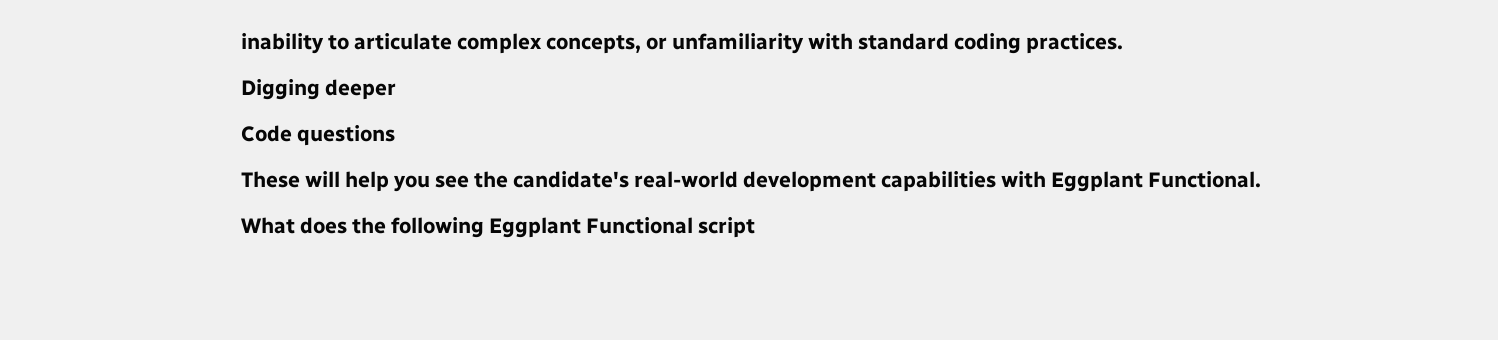inability to articulate complex concepts, or unfamiliarity with standard coding practices.

Digging deeper

Code questions

These will help you see the candidate's real-world development capabilities with Eggplant Functional.

What does the following Eggplant Functional script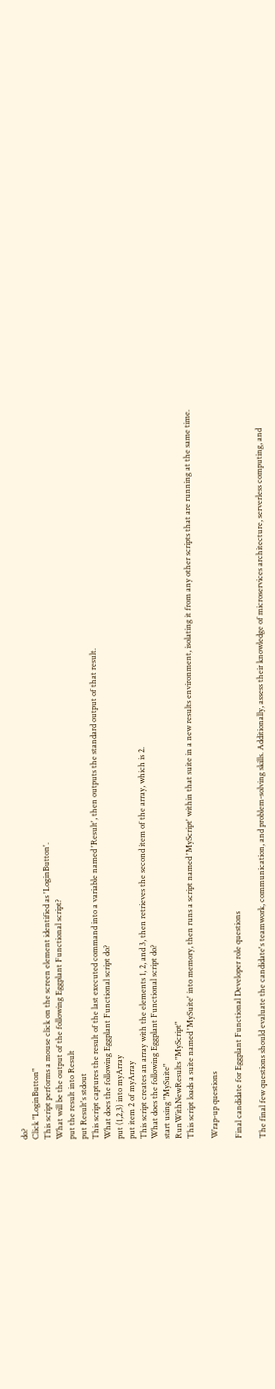do?
Click "LoginButton"
This script performs a mouse click on the screen element identified as 'LoginButton'.
What will be the output of the following Eggplant Functional script?
put the result into Result
put Result's stdout
This script captures the result of the last executed command into a variable named 'Result', then outputs the standard output of that result.
What does the following Eggplant Functional script do?
put (1,2,3) into myArray
put item 2 of myArray
This script creates an array with the elements 1, 2, and 3, then retrieves the second item of the array, which is 2.
What does the following Eggplant Functional script do?
start using "MySuite"
RunWithNewResults "MyScript"
This script loads a suite named 'MySuite' into memory, then runs a script named 'MyScript' within that suite in a new results environment, isolating it from any other scripts that are running at the same time.

Wrap-up questions

Final candidate for Eggplant Functional Developer role questions

The final few questions should evaluate the candidate's teamwork, communication, and problem-solving skills. Additionally, assess their knowledge of microservices architecture, serverless computing, and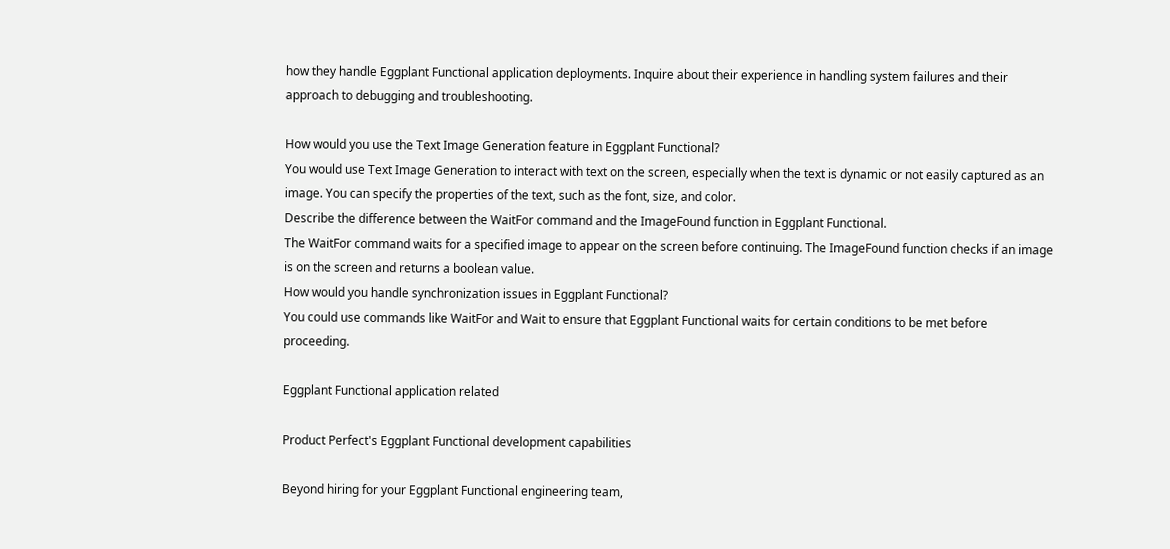how they handle Eggplant Functional application deployments. Inquire about their experience in handling system failures and their approach to debugging and troubleshooting.

How would you use the Text Image Generation feature in Eggplant Functional?
You would use Text Image Generation to interact with text on the screen, especially when the text is dynamic or not easily captured as an image. You can specify the properties of the text, such as the font, size, and color.
Describe the difference between the WaitFor command and the ImageFound function in Eggplant Functional.
The WaitFor command waits for a specified image to appear on the screen before continuing. The ImageFound function checks if an image is on the screen and returns a boolean value.
How would you handle synchronization issues in Eggplant Functional?
You could use commands like WaitFor and Wait to ensure that Eggplant Functional waits for certain conditions to be met before proceeding.

Eggplant Functional application related

Product Perfect's Eggplant Functional development capabilities

Beyond hiring for your Eggplant Functional engineering team,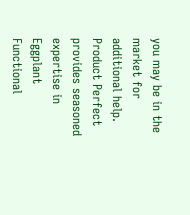you may be in the market for additional help. Product Perfect provides seasoned expertise in Eggplant Functional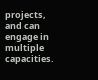projects, and can engage in multiple capacities.